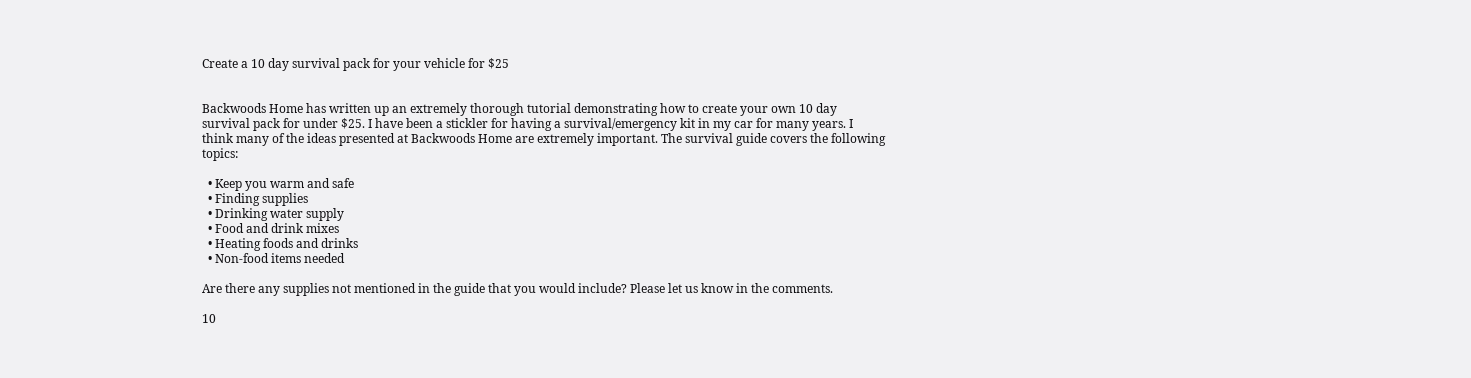Create a 10 day survival pack for your vehicle for $25


Backwoods Home has written up an extremely thorough tutorial demonstrating how to create your own 10 day survival pack for under $25. I have been a stickler for having a survival/emergency kit in my car for many years. I think many of the ideas presented at Backwoods Home are extremely important. The survival guide covers the following topics:

  • Keep you warm and safe
  • Finding supplies
  • Drinking water supply
  • Food and drink mixes
  • Heating foods and drinks
  • Non-food items needed

Are there any supplies not mentioned in the guide that you would include? Please let us know in the comments.

10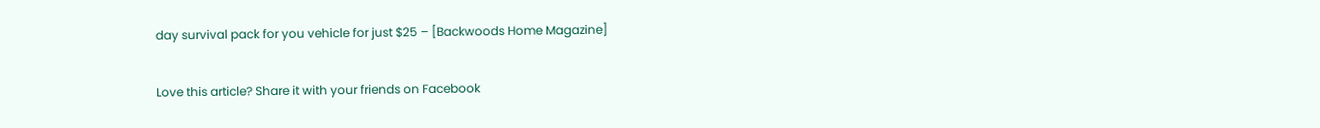day survival pack for you vehicle for just $25 – [Backwoods Home Magazine]

Love this article? Share it with your friends on Facebook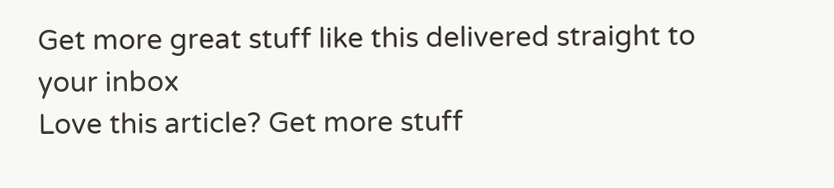Get more great stuff like this delivered straight to your inbox
Love this article? Get more stuff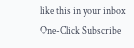like this in your inbox
One-Click Subscribe